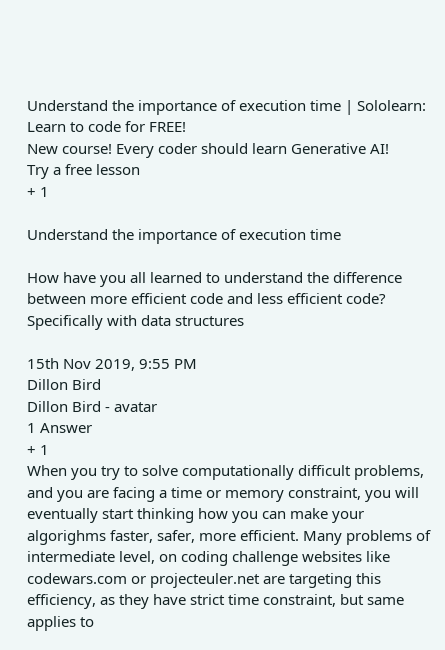Understand the importance of execution time | Sololearn: Learn to code for FREE!
New course! Every coder should learn Generative AI!
Try a free lesson
+ 1

Understand the importance of execution time

How have you all learned to understand the difference between more efficient code and less efficient code? Specifically with data structures

15th Nov 2019, 9:55 PM
Dillon Bird
Dillon Bird - avatar
1 Answer
+ 1
When you try to solve computationally difficult problems, and you are facing a time or memory constraint, you will eventually start thinking how you can make your algorighms faster, safer, more efficient. Many problems of intermediate level, on coding challenge websites like codewars.com or projecteuler.net are targeting this efficiency, as they have strict time constraint, but same applies to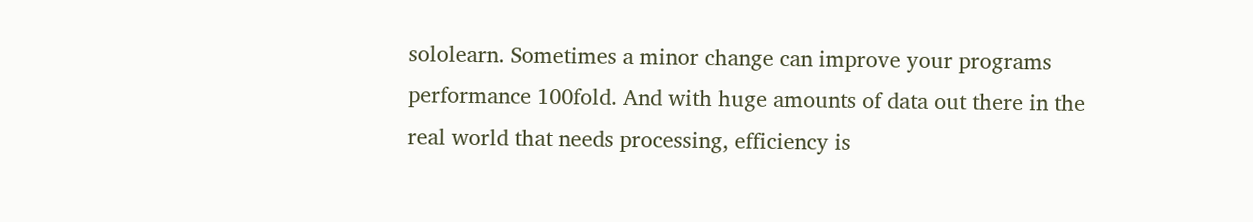sololearn. Sometimes a minor change can improve your programs performance 100fold. And with huge amounts of data out there in the real world that needs processing, efficiency is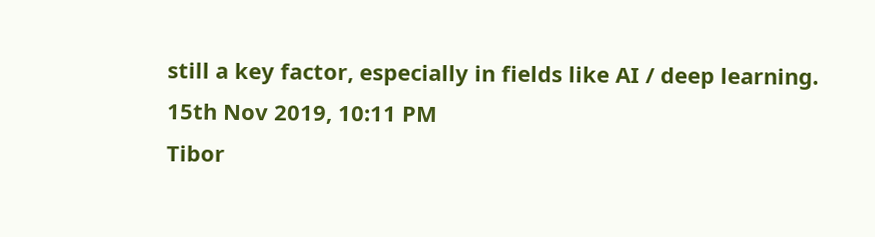still a key factor, especially in fields like AI / deep learning.
15th Nov 2019, 10:11 PM
Tibor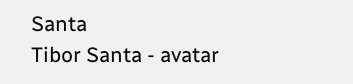Santa
Tibor Santa - avatar